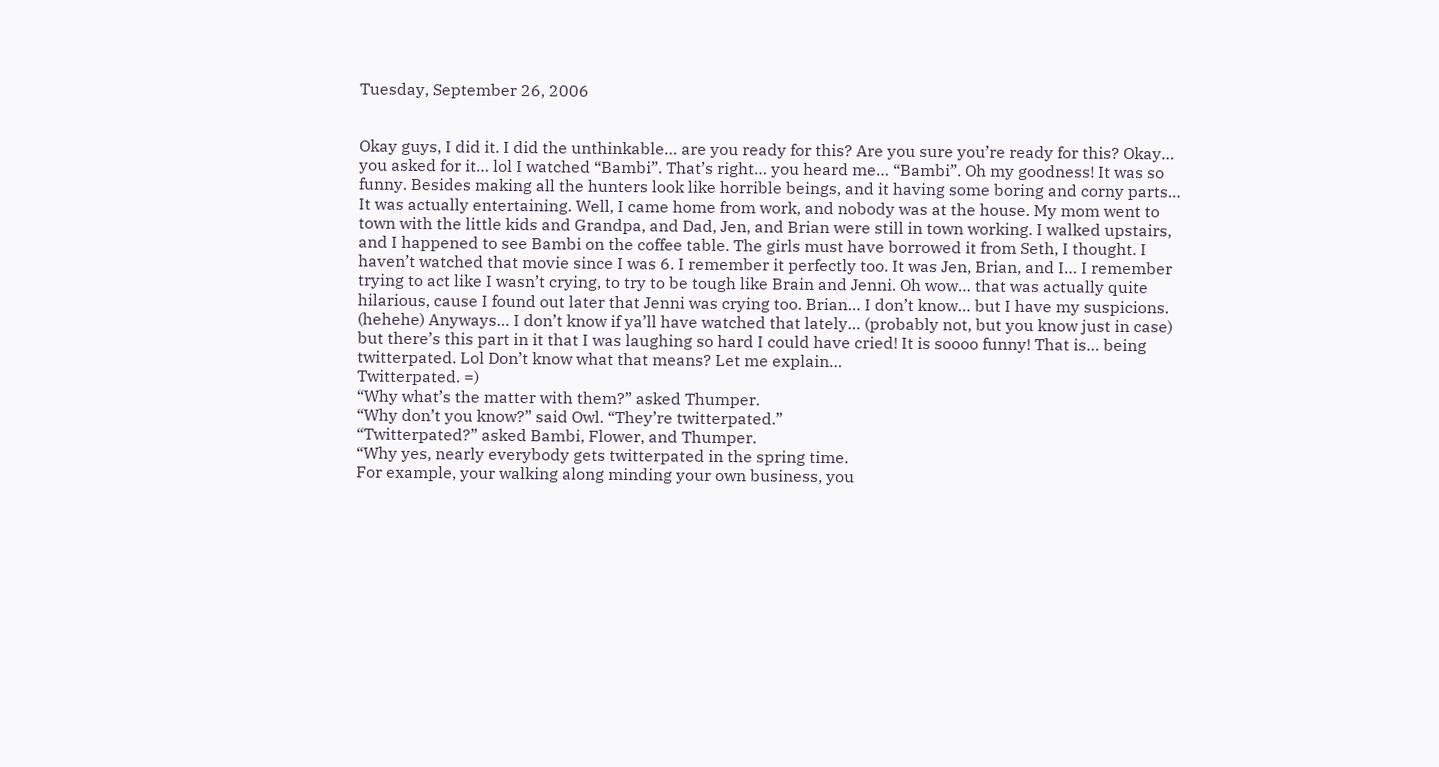Tuesday, September 26, 2006


Okay guys, I did it. I did the unthinkable… are you ready for this? Are you sure you’re ready for this? Okay… you asked for it… lol I watched “Bambi”. That’s right… you heard me… “Bambi”. Oh my goodness! It was so funny. Besides making all the hunters look like horrible beings, and it having some boring and corny parts… It was actually entertaining. Well, I came home from work, and nobody was at the house. My mom went to town with the little kids and Grandpa, and Dad, Jen, and Brian were still in town working. I walked upstairs, and I happened to see Bambi on the coffee table. The girls must have borrowed it from Seth, I thought. I haven’t watched that movie since I was 6. I remember it perfectly too. It was Jen, Brian, and I… I remember trying to act like I wasn’t crying, to try to be tough like Brain and Jenni. Oh wow… that was actually quite hilarious, cause I found out later that Jenni was crying too. Brian… I don’t know… but I have my suspicions. (hehehe) Anyways… I don’t know if ya’ll have watched that lately… (probably not, but you know just in case) but there’s this part in it that I was laughing so hard I could have cried! It is soooo funny! That is… being twitterpated. Lol Don’t know what that means? Let me explain…
Twitterpated. =)
“Why what’s the matter with them?” asked Thumper.
“Why don’t you know?” said Owl. “They’re twitterpated.”
“Twitterpated?” asked Bambi, Flower, and Thumper.
“Why yes, nearly everybody gets twitterpated in the spring time.
For example, your walking along minding your own business, you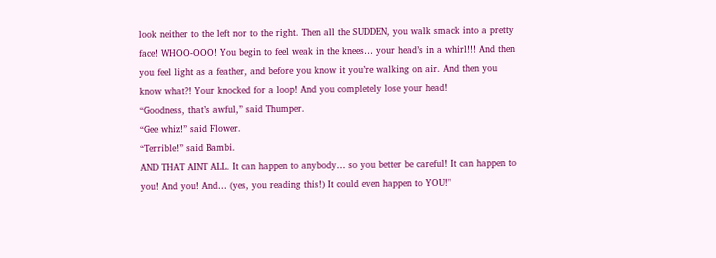look neither to the left nor to the right. Then all the SUDDEN, you walk smack into a pretty face! WHOO-OOO! You begin to feel weak in the knees… your head’s in a whirl!!! And then you feel light as a feather, and before you know it you’re walking on air. And then you know what?! Your knocked for a loop! And you completely lose your head!
“Goodness, that’s awful,” said Thumper.
“Gee whiz!” said Flower.
“Terrible!” said Bambi.
AND THAT AINT ALL. It can happen to anybody… so you better be careful! It can happen to you! And you! And… (yes, you reading this!) It could even happen to YOU!"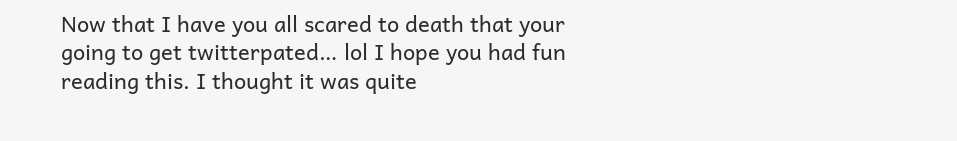Now that I have you all scared to death that your going to get twitterpated… lol I hope you had fun reading this. I thought it was quite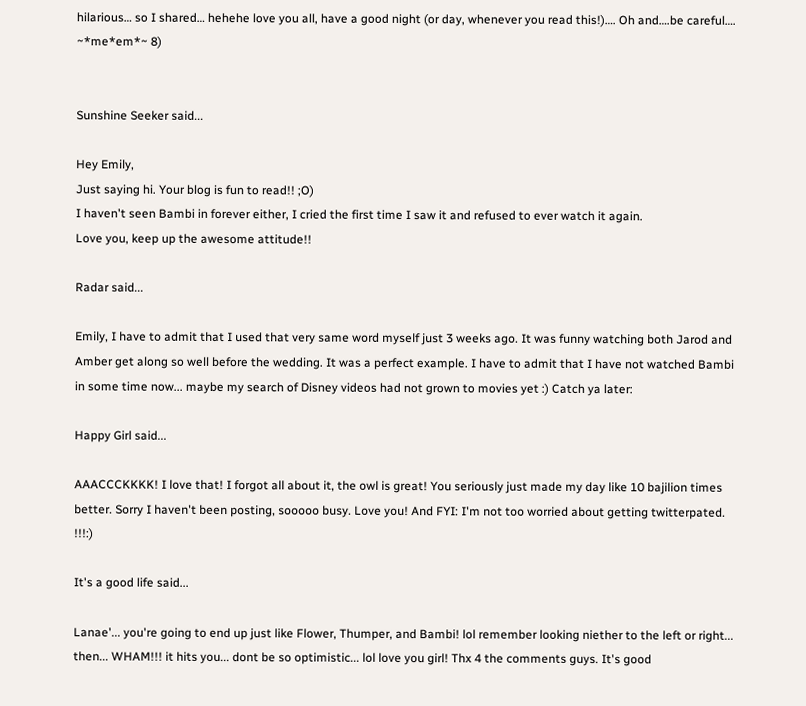hilarious… so I shared… hehehe love you all, have a good night (or day, whenever you read this!)…. Oh and….be careful…. ~*me*em*~ 8)


Sunshine Seeker said...

Hey Emily,
Just saying hi. Your blog is fun to read!! ;O)
I haven't seen Bambi in forever either, I cried the first time I saw it and refused to ever watch it again.
Love you, keep up the awesome attitude!!

Radar said...

Emily, I have to admit that I used that very same word myself just 3 weeks ago. It was funny watching both Jarod and Amber get along so well before the wedding. It was a perfect example. I have to admit that I have not watched Bambi in some time now... maybe my search of Disney videos had not grown to movies yet :) Catch ya later:

Happy Girl said...

AAACCCKKKK! I love that! I forgot all about it, the owl is great! You seriously just made my day like 10 bajilion times better. Sorry I haven't been posting, sooooo busy. Love you! And FYI: I'm not too worried about getting twitterpated. !!!:)

It's a good life said...

Lanae'... you're going to end up just like Flower, Thumper, and Bambi! lol remember looking niether to the left or right... then... WHAM!!! it hits you... dont be so optimistic... lol love you girl! Thx 4 the comments guys. It's good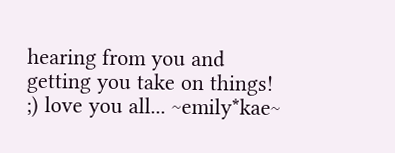hearing from you and getting you take on things! ;) love you all... ~emily*kae~